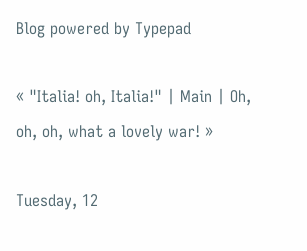Blog powered by Typepad

« "Italia! oh, Italia!" | Main | Oh, oh, oh, what a lovely war! »

Tuesday, 12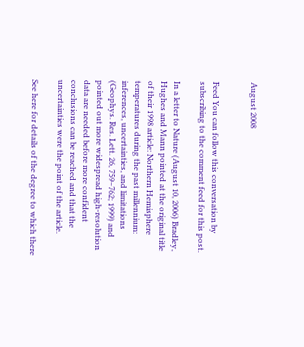August 2008


Feed You can follow this conversation by subscribing to the comment feed for this post.

In a letter to Nature (August 10, 2006) Bradley, Hughes and Mann pointed at the original title of their 1998 article: Northern Hemisphere temperatures during the past millennium: inferences, uncertainties, and limitations (Geophys. Res. Lett. 26, 759–762; 1999) and pointed out more widespread high-resolution data are needed before more confident conclusions can be reached and that the uncertainties were the point of the article.

See here for details of the degree to which there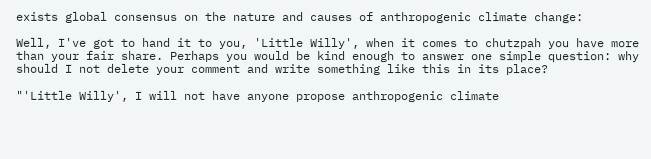exists global consensus on the nature and causes of anthropogenic climate change:

Well, I've got to hand it to you, 'Little Willy', when it comes to chutzpah you have more than your fair share. Perhaps you would be kind enough to answer one simple question: why should I not delete your comment and write something like this in its place?

"'Little Willy', I will not have anyone propose anthropogenic climate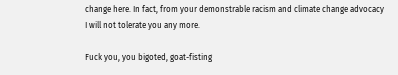change here. In fact, from your demonstrable racism and climate change advocacy I will not tolerate you any more.

Fuck you, you bigoted, goat-fisting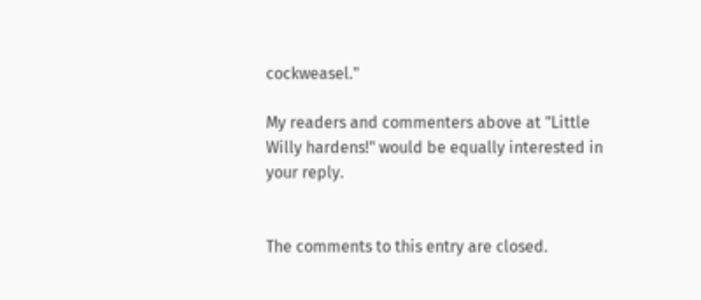cockweasel."

My readers and commenters above at "Little Willy hardens!" would be equally interested in your reply.


The comments to this entry are closed.